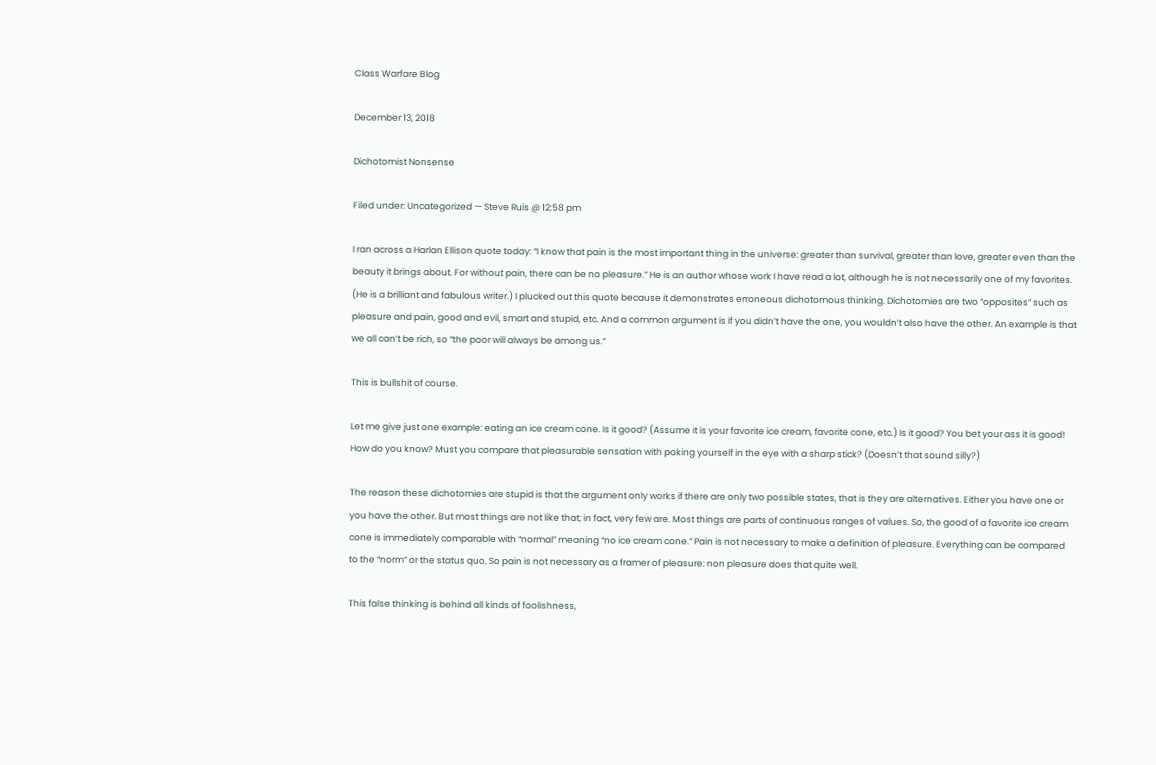Class Warfare Blog

December 13, 2018

Dichotomist Nonsense

Filed under: Uncategorized — Steve Ruis @ 12:58 pm

I ran across a Harlan Ellison quote today: “I know that pain is the most important thing in the universe: greater than survival, greater than love, greater even than the beauty it brings about. For without pain, there can be no pleasure.” He is an author whose work I have read a lot, although he is not necessarily one of my favorites. (He is a brilliant and fabulous writer.) I plucked out this quote because it demonstrates erroneous dichotomous thinking. Dichotomies are two “opposites” such as pleasure and pain, good and evil, smart and stupid, etc. And a common argument is if you didn’t have the one, you wouldn’t also have the other. An example is that we all can’t be rich, so “the poor will always be among us.”

This is bullshit of course.

Let me give just one example: eating an ice cream cone. Is it good? (Assume it is your favorite ice cream, favorite cone, etc.) Is it good? You bet your ass it is good! How do you know? Must you compare that pleasurable sensation with poking yourself in the eye with a sharp stick? (Doesn’t that sound silly?)

The reason these dichotomies are stupid is that the argument only works if there are only two possible states, that is they are alternatives. Either you have one or you have the other. But most things are not like that; in fact, very few are. Most things are parts of continuous ranges of values. So, the good of a favorite ice cream cone is immediately comparable with “normal” meaning “no ice cream cone.” Pain is not necessary to make a definition of pleasure. Everything can be compared to the “norm” or the status quo. So pain is not necessary as a framer of pleasure: non pleasure does that quite well.

This false thinking is behind all kinds of foolishness,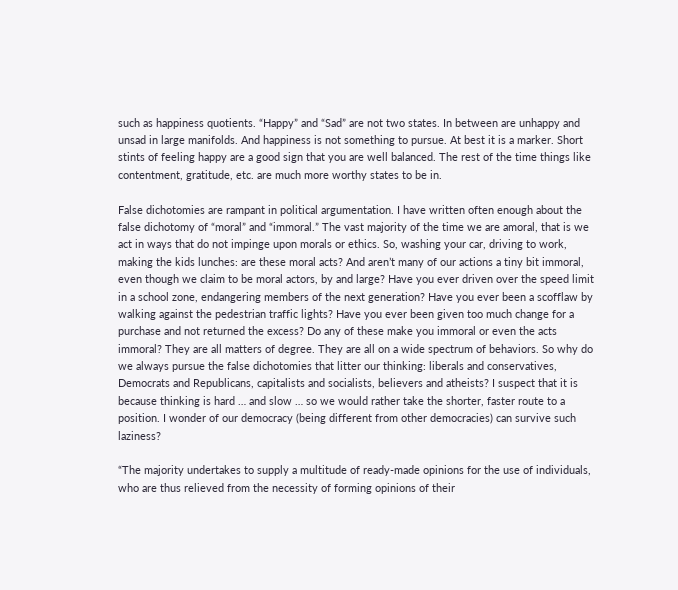such as happiness quotients. “Happy” and “Sad” are not two states. In between are unhappy and unsad in large manifolds. And happiness is not something to pursue. At best it is a marker. Short stints of feeling happy are a good sign that you are well balanced. The rest of the time things like contentment, gratitude, etc. are much more worthy states to be in.

False dichotomies are rampant in political argumentation. I have written often enough about the false dichotomy of “moral” and “immoral.” The vast majority of the time we are amoral, that is we act in ways that do not impinge upon morals or ethics. So, washing your car, driving to work, making the kids lunches: are these moral acts? And aren’t many of our actions a tiny bit immoral, even though we claim to be moral actors, by and large? Have you ever driven over the speed limit in a school zone, endangering members of the next generation? Have you ever been a scofflaw by walking against the pedestrian traffic lights? Have you ever been given too much change for a purchase and not returned the excess? Do any of these make you immoral or even the acts immoral? They are all matters of degree. They are all on a wide spectrum of behaviors. So why do we always pursue the false dichotomies that litter our thinking: liberals and conservatives, Democrats and Republicans, capitalists and socialists, believers and atheists? I suspect that it is because thinking is hard … and slow … so we would rather take the shorter, faster route to a position. I wonder of our democracy (being different from other democracies) can survive such laziness?

“The majority undertakes to supply a multitude of ready-made opinions for the use of individuals, who are thus relieved from the necessity of forming opinions of their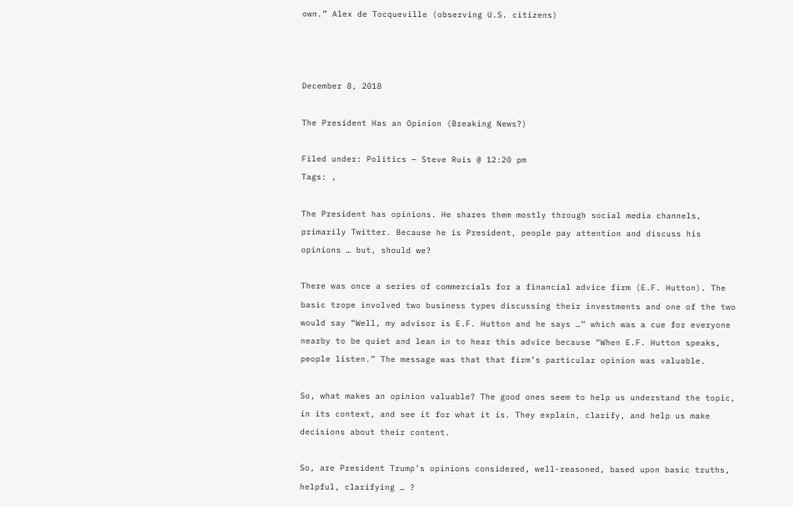own.” Alex de Tocqueville (observing U.S. citizens)



December 8, 2018

The President Has an Opinion (Breaking News?)

Filed under: Politics — Steve Ruis @ 12:20 pm
Tags: ,

The President has opinions. He shares them mostly through social media channels, primarily Twitter. Because he is President, people pay attention and discuss his opinions … but, should we?

There was once a series of commercials for a financial advice firm (E.F. Hutton). The basic trope involved two business types discussing their investments and one of the two would say “Well, my advisor is E.F. Hutton and he says …” which was a cue for everyone nearby to be quiet and lean in to hear this advice because “When E.F. Hutton speaks, people listen.” The message was that that firm’s particular opinion was valuable.

So, what makes an opinion valuable? The good ones seem to help us understand the topic, in its context, and see it for what it is. They explain, clarify, and help us make decisions about their content.

So, are President Trump’s opinions considered, well-reasoned, based upon basic truths, helpful, clarifying … ?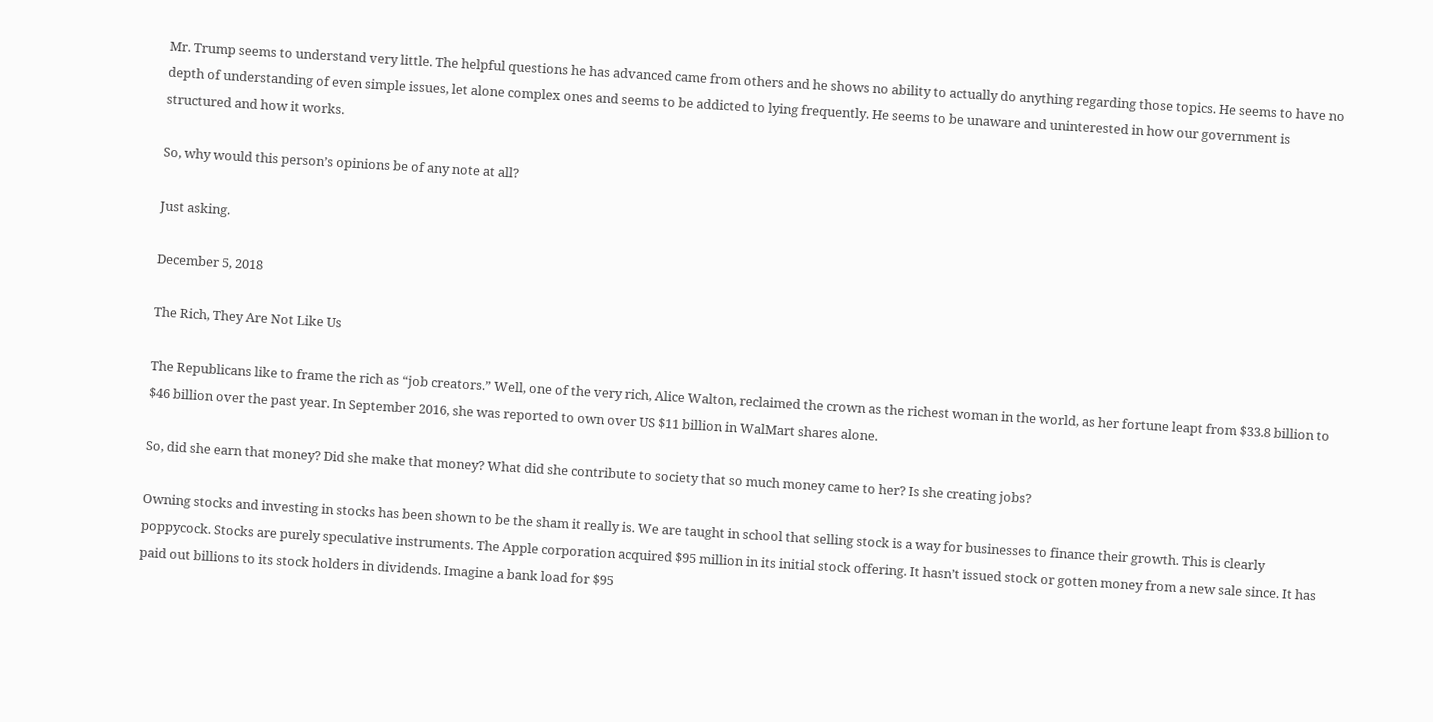Mr. Trump seems to understand very little. The helpful questions he has advanced came from others and he shows no ability to actually do anything regarding those topics. He seems to have no depth of understanding of even simple issues, let alone complex ones and seems to be addicted to lying frequently. He seems to be unaware and uninterested in how our government is structured and how it works.

So, why would this person’s opinions be of any note at all?

Just asking.

December 5, 2018

The Rich, They Are Not Like Us

The Republicans like to frame the rich as “job creators.” Well, one of the very rich, Alice Walton, reclaimed the crown as the richest woman in the world, as her fortune leapt from $33.8 billion to $46 billion over the past year. In September 2016, she was reported to own over US $11 billion in WalMart shares alone.

So, did she earn that money? Did she make that money? What did she contribute to society that so much money came to her? Is she creating jobs?

Owning stocks and investing in stocks has been shown to be the sham it really is. We are taught in school that selling stock is a way for businesses to finance their growth. This is clearly poppycock. Stocks are purely speculative instruments. The Apple corporation acquired $95 million in its initial stock offering. It hasn’t issued stock or gotten money from a new sale since. It has paid out billions to its stock holders in dividends. Imagine a bank load for $95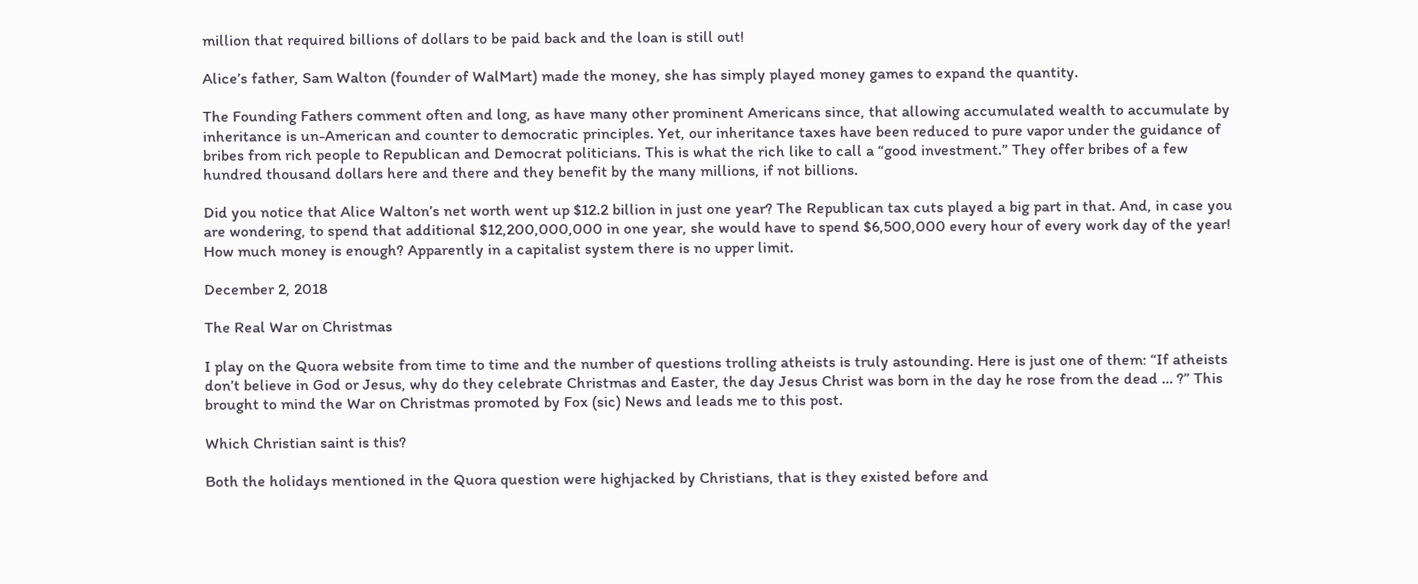million that required billions of dollars to be paid back and the loan is still out!

Alice’s father, Sam Walton (founder of WalMart) made the money, she has simply played money games to expand the quantity.

The Founding Fathers comment often and long, as have many other prominent Americans since, that allowing accumulated wealth to accumulate by inheritance is un-American and counter to democratic principles. Yet, our inheritance taxes have been reduced to pure vapor under the guidance of bribes from rich people to Republican and Democrat politicians. This is what the rich like to call a “good investment.” They offer bribes of a few hundred thousand dollars here and there and they benefit by the many millions, if not billions.

Did you notice that Alice Walton’s net worth went up $12.2 billion in just one year? The Republican tax cuts played a big part in that. And, in case you are wondering, to spend that additional $12,200,000,000 in one year, she would have to spend $6,500,000 every hour of every work day of the year! How much money is enough? Apparently in a capitalist system there is no upper limit.

December 2, 2018

The Real War on Christmas

I play on the Quora website from time to time and the number of questions trolling atheists is truly astounding. Here is just one of them: “If atheists don’t believe in God or Jesus, why do they celebrate Christmas and Easter, the day Jesus Christ was born in the day he rose from the dead … ?” This brought to mind the War on Christmas promoted by Fox (sic) News and leads me to this post.

Which Christian saint is this?

Both the holidays mentioned in the Quora question were highjacked by Christians, that is they existed before and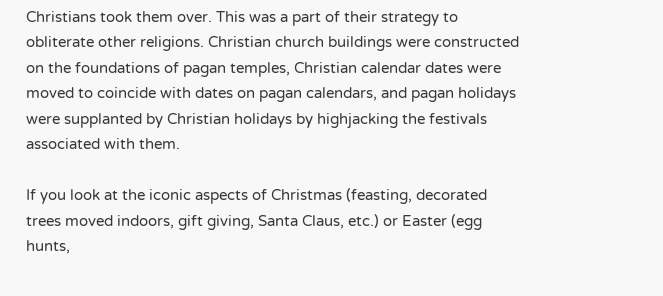Christians took them over. This was a part of their strategy to obliterate other religions. Christian church buildings were constructed on the foundations of pagan temples, Christian calendar dates were moved to coincide with dates on pagan calendars, and pagan holidays were supplanted by Christian holidays by highjacking the festivals associated with them.

If you look at the iconic aspects of Christmas (feasting, decorated trees moved indoors, gift giving, Santa Claus, etc.) or Easter (egg hunts,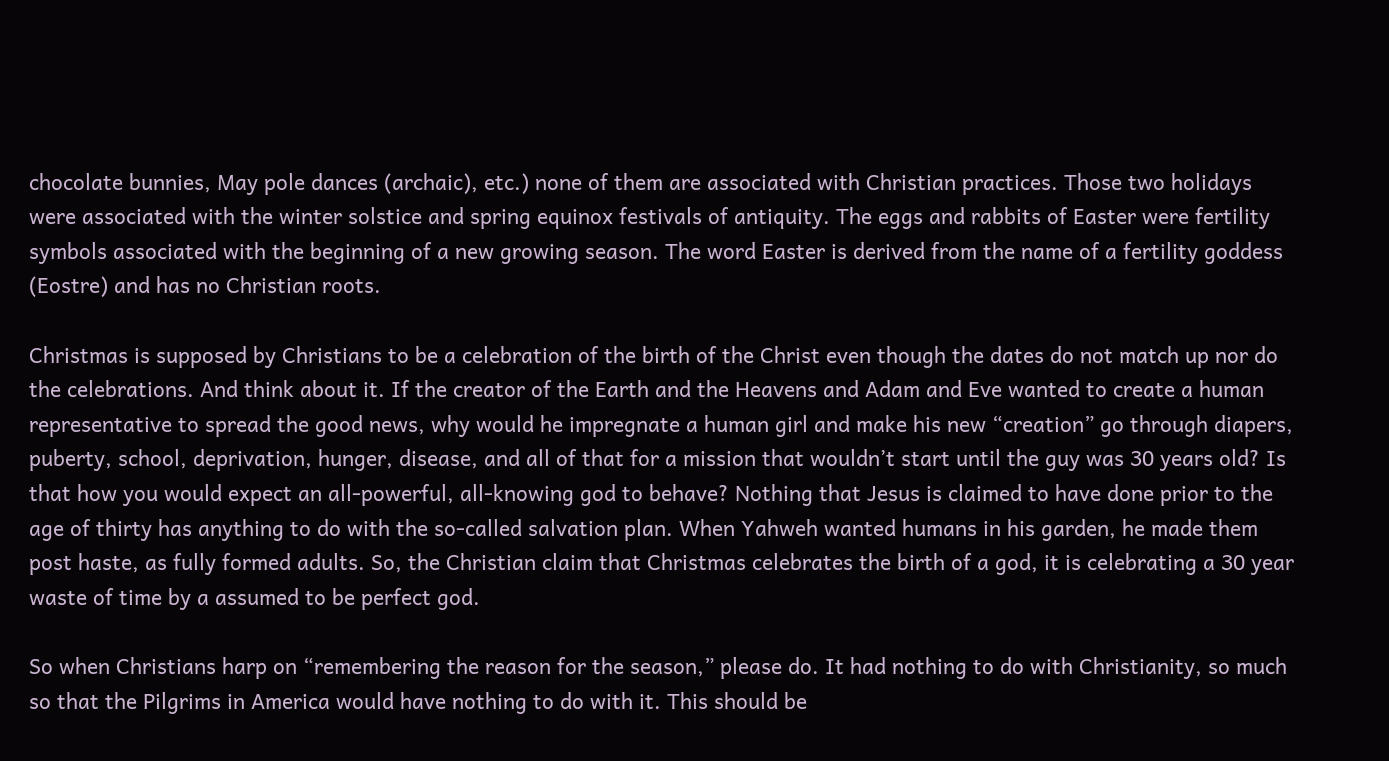chocolate bunnies, May pole dances (archaic), etc.) none of them are associated with Christian practices. Those two holidays were associated with the winter solstice and spring equinox festivals of antiquity. The eggs and rabbits of Easter were fertility symbols associated with the beginning of a new growing season. The word Easter is derived from the name of a fertility goddess (Eostre) and has no Christian roots.

Christmas is supposed by Christians to be a celebration of the birth of the Christ even though the dates do not match up nor do the celebrations. And think about it. If the creator of the Earth and the Heavens and Adam and Eve wanted to create a human representative to spread the good news, why would he impregnate a human girl and make his new “creation” go through diapers, puberty, school, deprivation, hunger, disease, and all of that for a mission that wouldn’t start until the guy was 30 years old? Is that how you would expect an all-powerful, all-knowing god to behave? Nothing that Jesus is claimed to have done prior to the age of thirty has anything to do with the so-called salvation plan. When Yahweh wanted humans in his garden, he made them post haste, as fully formed adults. So, the Christian claim that Christmas celebrates the birth of a god, it is celebrating a 30 year waste of time by a assumed to be perfect god.

So when Christians harp on “remembering the reason for the season,” please do. It had nothing to do with Christianity, so much so that the Pilgrims in America would have nothing to do with it. This should be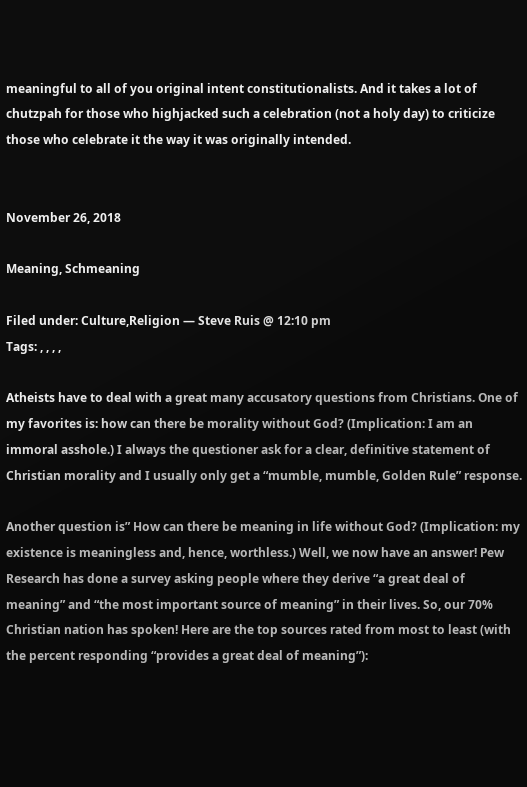meaningful to all of you original intent constitutionalists. And it takes a lot of chutzpah for those who highjacked such a celebration (not a holy day) to criticize those who celebrate it the way it was originally intended.


November 26, 2018

Meaning, Schmeaning

Filed under: Culture,Religion — Steve Ruis @ 12:10 pm
Tags: , , , ,

Atheists have to deal with a great many accusatory questions from Christians. One of my favorites is: how can there be morality without God? (Implication: I am an immoral asshole.) I always the questioner ask for a clear, definitive statement of Christian morality and I usually only get a “mumble, mumble, Golden Rule” response.

Another question is” How can there be meaning in life without God? (Implication: my existence is meaningless and, hence, worthless.) Well, we now have an answer! Pew Research has done a survey asking people where they derive “a great deal of meaning” and “the most important source of meaning” in their lives. So, our 70% Christian nation has spoken! Here are the top sources rated from most to least (with the percent responding “provides a great deal of meaning”):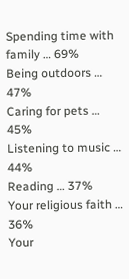Spending time with family … 69%
Being outdoors … 47%
Caring for pets … 45%
Listening to music … 44%
Reading … 37%
Your religious faith … 36%
Your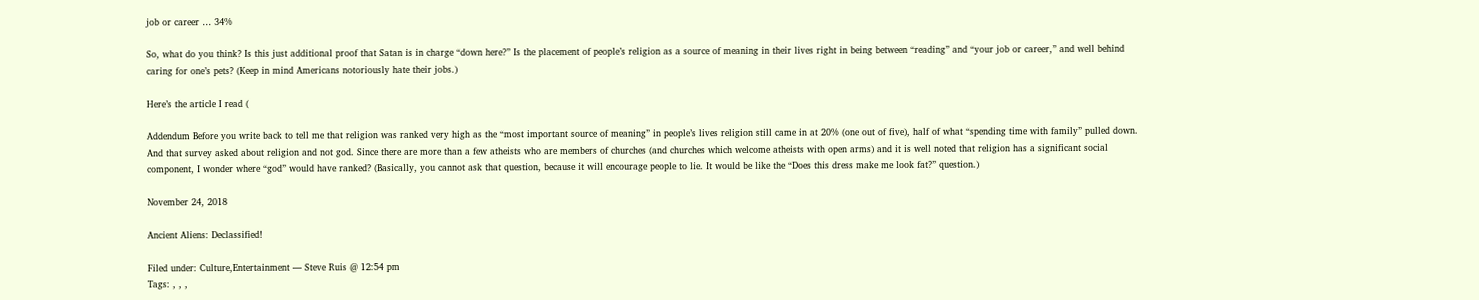job or career … 34%

So, what do you think? Is this just additional proof that Satan is in charge “down here?” Is the placement of people’s religion as a source of meaning in their lives right in being between “reading” and “your job or career,” and well behind caring for one’s pets? (Keep in mind Americans notoriously hate their jobs.)

Here’s the article I read (

Addendum Before you write back to tell me that religion was ranked very high as the “most important source of meaning” in people’s lives religion still came in at 20% (one out of five), half of what “spending time with family” pulled down. And that survey asked about religion and not god. Since there are more than a few atheists who are members of churches (and churches which welcome atheists with open arms) and it is well noted that religion has a significant social component, I wonder where “god” would have ranked? (Basically, you cannot ask that question, because it will encourage people to lie. It would be like the “Does this dress make me look fat?” question.)

November 24, 2018

Ancient Aliens: Declassified!

Filed under: Culture,Entertainment — Steve Ruis @ 12:54 pm
Tags: , , ,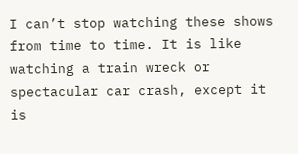I can’t stop watching these shows from time to time. It is like watching a train wreck or spectacular car crash, except it is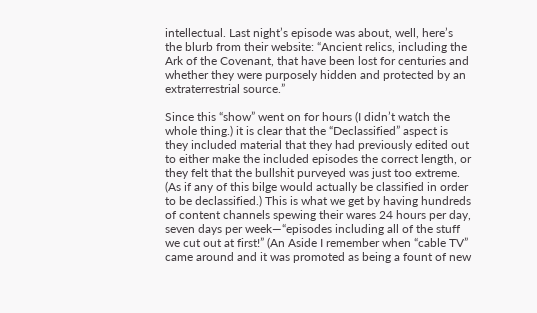intellectual. Last night’s episode was about, well, here’s the blurb from their website: “Ancient relics, including the Ark of the Covenant, that have been lost for centuries and whether they were purposely hidden and protected by an extraterrestrial source.”

Since this “show” went on for hours (I didn’t watch the whole thing.) it is clear that the “Declassified” aspect is they included material that they had previously edited out to either make the included episodes the correct length, or they felt that the bullshit purveyed was just too extreme. (As if any of this bilge would actually be classified in order to be declassified.) This is what we get by having hundreds of content channels spewing their wares 24 hours per day, seven days per week—“episodes including all of the stuff we cut out at first!” (An Aside I remember when “cable TV” came around and it was promoted as being a fount of new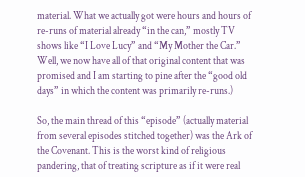material. What we actually got were hours and hours of re-runs of material already “in the can,” mostly TV shows like “I Love Lucy” and “My Mother the Car.” Well, we now have all of that original content that was promised and I am starting to pine after the “good old days” in which the content was primarily re-runs.)

So, the main thread of this “episode” (actually material from several episodes stitched together) was the Ark of the Covenant. This is the worst kind of religious pandering, that of treating scripture as if it were real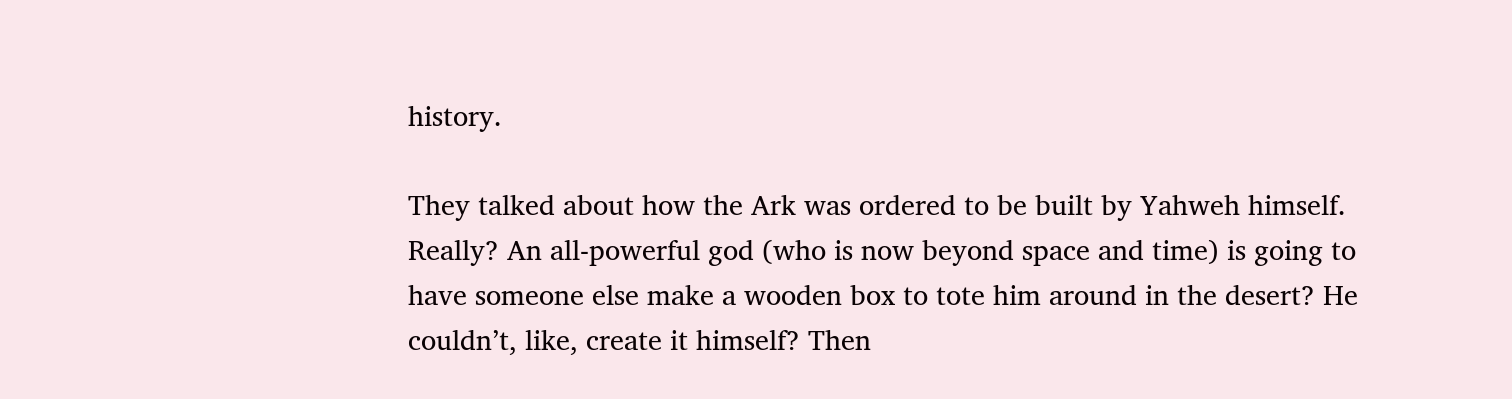history.

They talked about how the Ark was ordered to be built by Yahweh himself. Really? An all-powerful god (who is now beyond space and time) is going to have someone else make a wooden box to tote him around in the desert? He couldn’t, like, create it himself? Then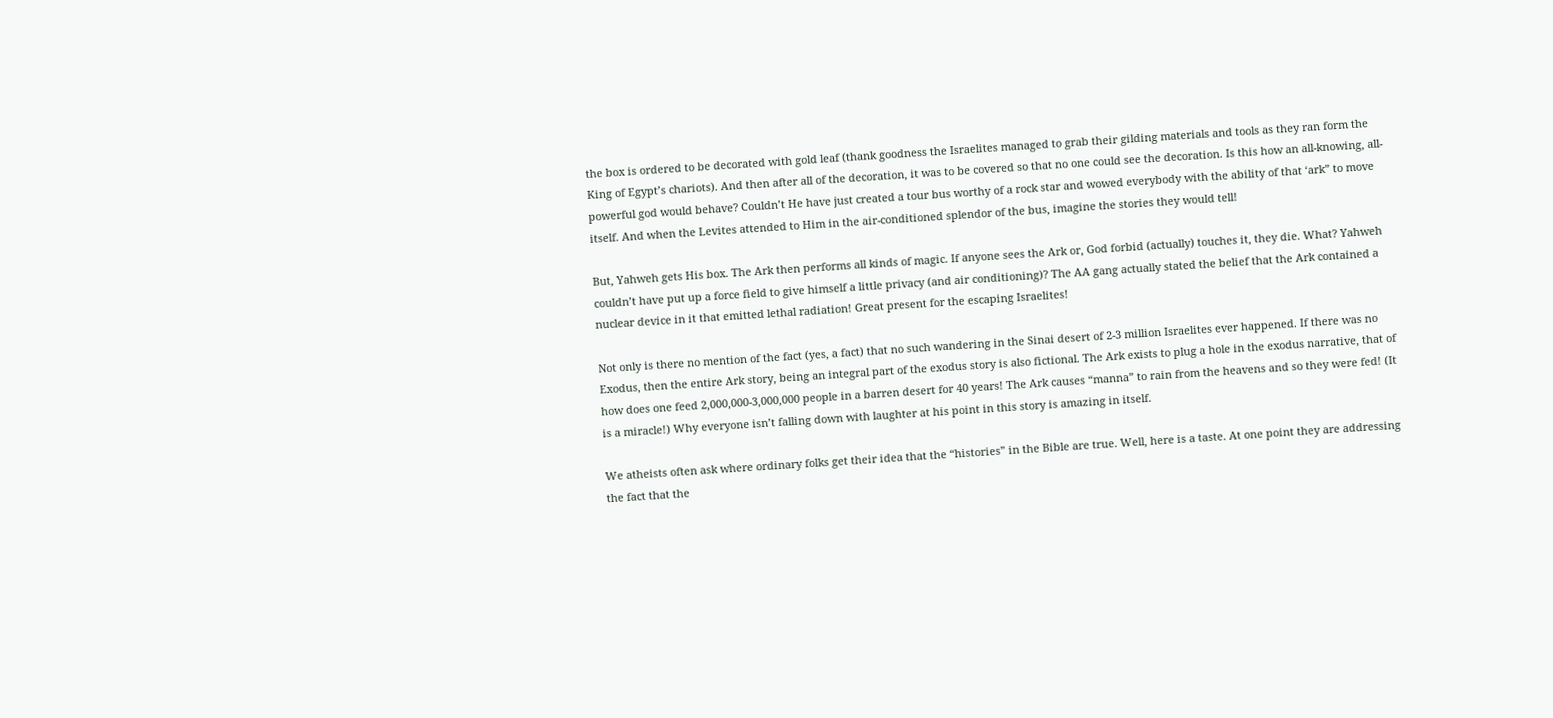the box is ordered to be decorated with gold leaf (thank goodness the Israelites managed to grab their gilding materials and tools as they ran form the King of Egypt’s chariots). And then after all of the decoration, it was to be covered so that no one could see the decoration. Is this how an all-knowing, all-powerful god would behave? Couldn’t He have just created a tour bus worthy of a rock star and wowed everybody with the ability of that ‘ark” to move itself. And when the Levites attended to Him in the air-conditioned splendor of the bus, imagine the stories they would tell!

But, Yahweh gets His box. The Ark then performs all kinds of magic. If anyone sees the Ark or, God forbid (actually) touches it, they die. What? Yahweh couldn’t have put up a force field to give himself a little privacy (and air conditioning)? The AA gang actually stated the belief that the Ark contained a nuclear device in it that emitted lethal radiation! Great present for the escaping Israelites!

Not only is there no mention of the fact (yes, a fact) that no such wandering in the Sinai desert of 2-3 million Israelites ever happened. If there was no Exodus, then the entire Ark story, being an integral part of the exodus story is also fictional. The Ark exists to plug a hole in the exodus narrative, that of how does one feed 2,000,000-3,000,000 people in a barren desert for 40 years! The Ark causes “manna” to rain from the heavens and so they were fed! (It is a miracle!) Why everyone isn’t falling down with laughter at his point in this story is amazing in itself.

We atheists often ask where ordinary folks get their idea that the “histories” in the Bible are true. Well, here is a taste. At one point they are addressing the fact that the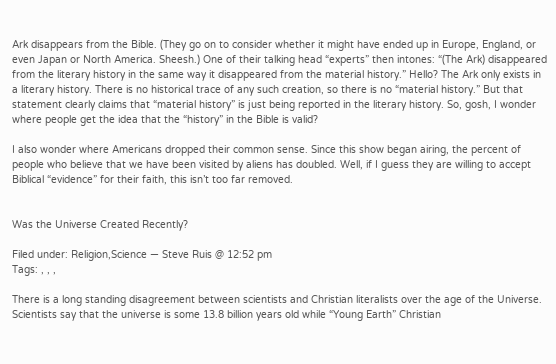Ark disappears from the Bible. (They go on to consider whether it might have ended up in Europe, England, or even Japan or North America. Sheesh.) One of their talking head “experts” then intones: “(The Ark) disappeared from the literary history in the same way it disappeared from the material history.” Hello? The Ark only exists in a literary history. There is no historical trace of any such creation, so there is no “material history.” But that statement clearly claims that “material history” is just being reported in the literary history. So, gosh, I wonder where people get the idea that the “history” in the Bible is valid?

I also wonder where Americans dropped their common sense. Since this show began airing, the percent of people who believe that we have been visited by aliens has doubled. Well, if I guess they are willing to accept Biblical “evidence” for their faith, this isn’t too far removed.


Was the Universe Created Recently?

Filed under: Religion,Science — Steve Ruis @ 12:52 pm
Tags: , , ,

There is a long standing disagreement between scientists and Christian literalists over the age of the Universe. Scientists say that the universe is some 13.8 billion years old while “Young Earth” Christian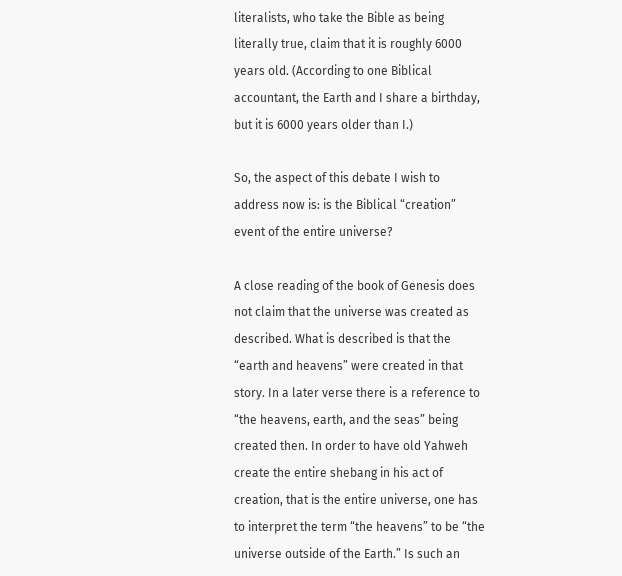literalists, who take the Bible as being literally true, claim that it is roughly 6000 years old. (According to one Biblical accountant, the Earth and I share a birthday, but it is 6000 years older than I.)

So, the aspect of this debate I wish to address now is: is the Biblical “creation” event of the entire universe?

A close reading of the book of Genesis does not claim that the universe was created as described. What is described is that the “earth and heavens” were created in that story. In a later verse there is a reference to “the heavens, earth, and the seas” being created then. In order to have old Yahweh create the entire shebang in his act of creation, that is the entire universe, one has to interpret the term “the heavens” to be “the universe outside of the Earth.” Is such an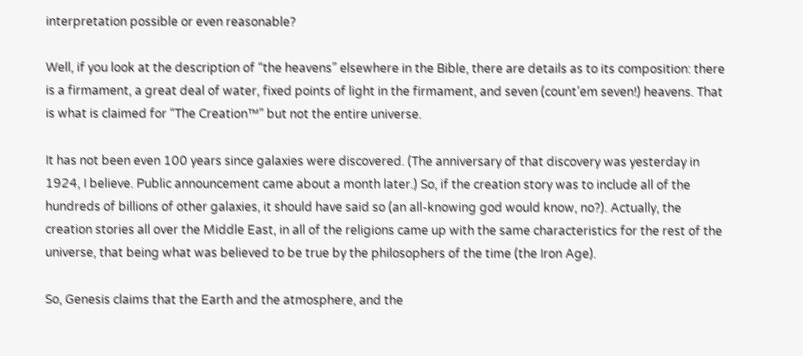interpretation possible or even reasonable?

Well, if you look at the description of “the heavens” elsewhere in the Bible, there are details as to its composition: there is a firmament, a great deal of water, fixed points of light in the firmament, and seven (count’em seven!) heavens. That is what is claimed for “The Creation™” but not the entire universe.

It has not been even 100 years since galaxies were discovered. (The anniversary of that discovery was yesterday in 1924, I believe. Public announcement came about a month later.) So, if the creation story was to include all of the hundreds of billions of other galaxies, it should have said so (an all-knowing god would know, no?). Actually, the creation stories all over the Middle East, in all of the religions came up with the same characteristics for the rest of the universe, that being what was believed to be true by the philosophers of the time (the Iron Age).

So, Genesis claims that the Earth and the atmosphere, and the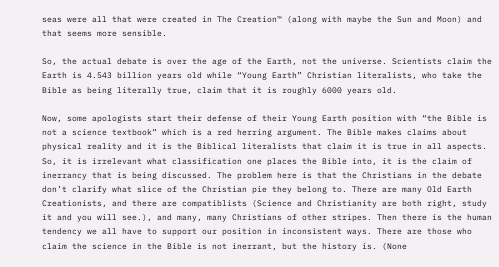seas were all that were created in The Creation™ (along with maybe the Sun and Moon) and that seems more sensible.

So, the actual debate is over the age of the Earth, not the universe. Scientists claim the Earth is 4.543 billion years old while “Young Earth” Christian literalists, who take the Bible as being literally true, claim that it is roughly 6000 years old.

Now, some apologists start their defense of their Young Earth position with “the Bible is not a science textbook” which is a red herring argument. The Bible makes claims about physical reality and it is the Biblical literalists that claim it is true in all aspects. So, it is irrelevant what classification one places the Bible into, it is the claim of inerrancy that is being discussed. The problem here is that the Christians in the debate don’t clarify what slice of the Christian pie they belong to. There are many Old Earth Creationists, and there are compatiblists (Science and Christianity are both right, study it and you will see.), and many, many Christians of other stripes. Then there is the human tendency we all have to support our position in inconsistent ways. There are those who claim the science in the Bible is not inerrant, but the history is. (None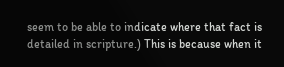seem to be able to indicate where that fact is detailed in scripture.) This is because when it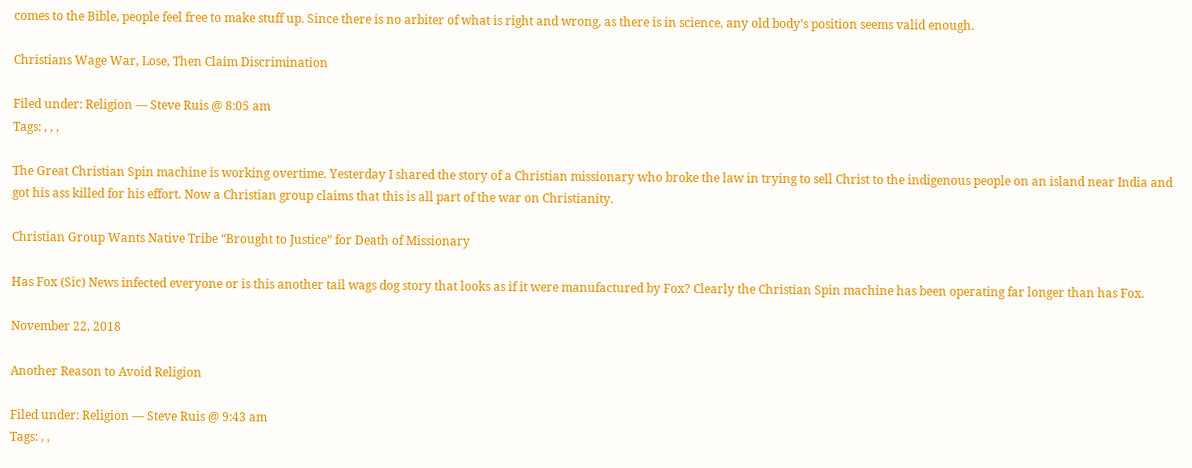comes to the Bible, people feel free to make stuff up. Since there is no arbiter of what is right and wrong, as there is in science, any old body’s position seems valid enough.

Christians Wage War, Lose, Then Claim Discrimination

Filed under: Religion — Steve Ruis @ 8:05 am
Tags: , , ,

The Great Christian Spin machine is working overtime. Yesterday I shared the story of a Christian missionary who broke the law in trying to sell Christ to the indigenous people on an island near India and got his ass killed for his effort. Now a Christian group claims that this is all part of the war on Christianity.

Christian Group Wants Native Tribe “Brought to Justice” for Death of Missionary

Has Fox (Sic) News infected everyone or is this another tail wags dog story that looks as if it were manufactured by Fox? Clearly the Christian Spin machine has been operating far longer than has Fox.

November 22, 2018

Another Reason to Avoid Religion

Filed under: Religion — Steve Ruis @ 9:43 am
Tags: , ,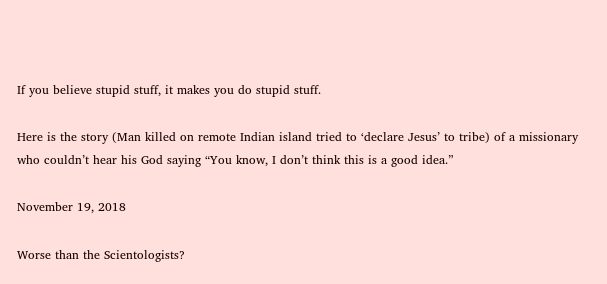If you believe stupid stuff, it makes you do stupid stuff.

Here is the story (Man killed on remote Indian island tried to ‘declare Jesus’ to tribe) of a missionary who couldn’t hear his God saying “You know, I don’t think this is a good idea.”

November 19, 2018

Worse than the Scientologists?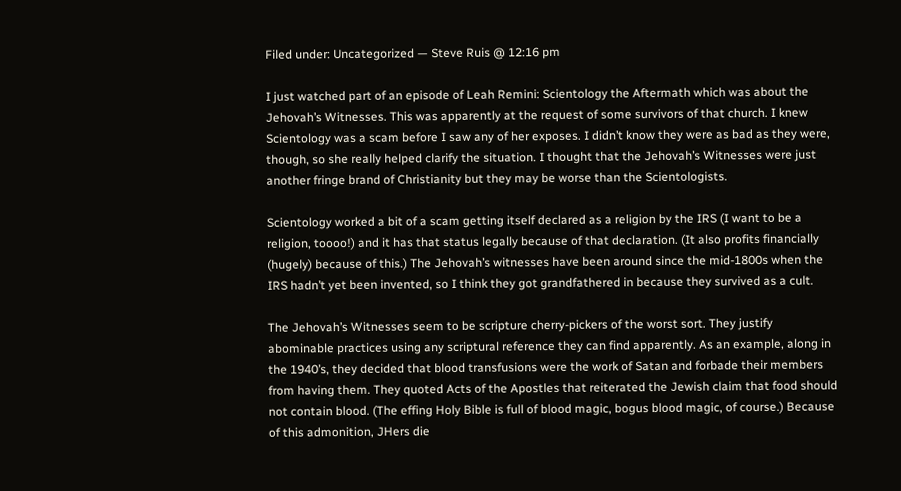Filed under: Uncategorized — Steve Ruis @ 12:16 pm

I just watched part of an episode of Leah Remini: Scientology the Aftermath which was about the Jehovah’s Witnesses. This was apparently at the request of some survivors of that church. I knew Scientology was a scam before I saw any of her exposes. I didn’t know they were as bad as they were, though, so she really helped clarify the situation. I thought that the Jehovah’s Witnesses were just another fringe brand of Christianity but they may be worse than the Scientologists.

Scientology worked a bit of a scam getting itself declared as a religion by the IRS (I want to be a religion, toooo!) and it has that status legally because of that declaration. (It also profits financially (hugely) because of this.) The Jehovah’s witnesses have been around since the mid-1800s when the IRS hadn’t yet been invented, so I think they got grandfathered in because they survived as a cult.

The Jehovah’s Witnesses seem to be scripture cherry-pickers of the worst sort. They justify abominable practices using any scriptural reference they can find apparently. As an example, along in the 1940’s, they decided that blood transfusions were the work of Satan and forbade their members from having them. They quoted Acts of the Apostles that reiterated the Jewish claim that food should not contain blood. (The effing Holy Bible is full of blood magic, bogus blood magic, of course.) Because of this admonition, JHers die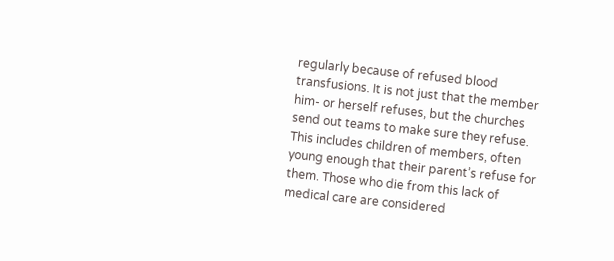regularly because of refused blood transfusions. It is not just that the member him- or herself refuses, but the churches send out teams to make sure they refuse. This includes children of members, often young enough that their parent’s refuse for them. Those who die from this lack of medical care are considered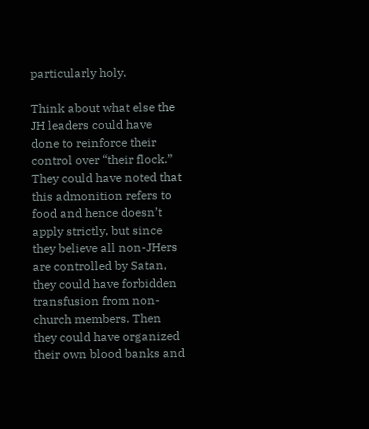particularly holy.

Think about what else the JH leaders could have done to reinforce their control over “their flock.” They could have noted that this admonition refers to food and hence doesn’t apply strictly, but since they believe all non-JHers are controlled by Satan, they could have forbidden transfusion from non-church members. Then they could have organized their own blood banks and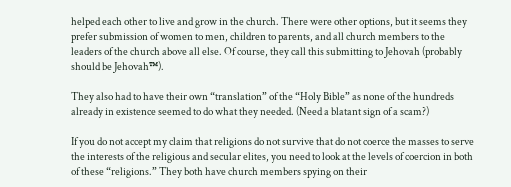helped each other to live and grow in the church. There were other options, but it seems they prefer submission of women to men, children to parents, and all church members to the leaders of the church above all else. Of course, they call this submitting to Jehovah (probably should be Jehovah™).

They also had to have their own “translation” of the “Holy Bible” as none of the hundreds already in existence seemed to do what they needed. (Need a blatant sign of a scam?)

If you do not accept my claim that religions do not survive that do not coerce the masses to serve the interests of the religious and secular elites, you need to look at the levels of coercion in both of these “religions.” They both have church members spying on their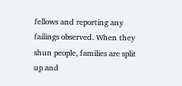fellows and reporting any failings observed. When they shun people, families are split up and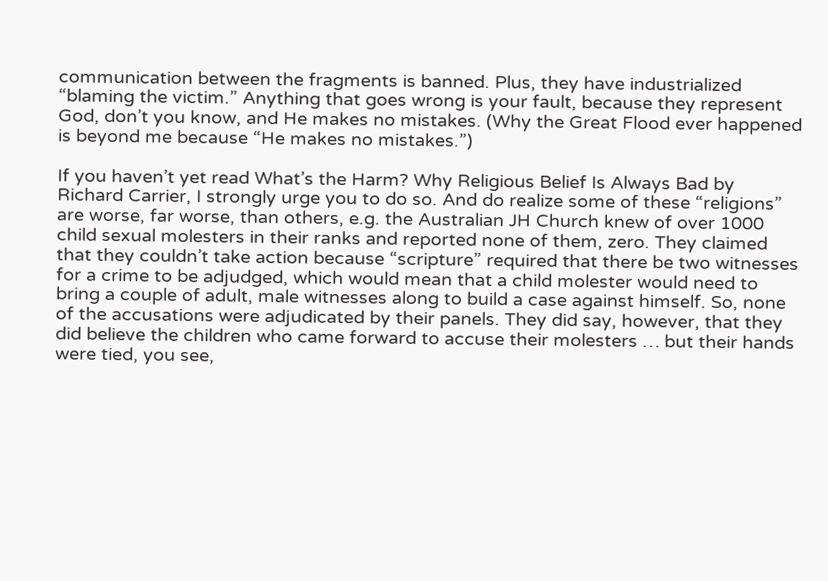communication between the fragments is banned. Plus, they have industrialized “blaming the victim.” Anything that goes wrong is your fault, because they represent God, don’t you know, and He makes no mistakes. (Why the Great Flood ever happened is beyond me because “He makes no mistakes.”)

If you haven’t yet read What’s the Harm? Why Religious Belief Is Always Bad by Richard Carrier, I strongly urge you to do so. And do realize some of these “religions” are worse, far worse, than others, e.g. the Australian JH Church knew of over 1000 child sexual molesters in their ranks and reported none of them, zero. They claimed that they couldn’t take action because “scripture” required that there be two witnesses for a crime to be adjudged, which would mean that a child molester would need to bring a couple of adult, male witnesses along to build a case against himself. So, none of the accusations were adjudicated by their panels. They did say, however, that they did believe the children who came forward to accuse their molesters … but their hands were tied, you see,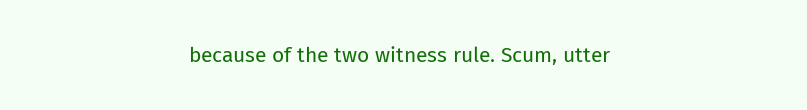because of the two witness rule. Scum, utter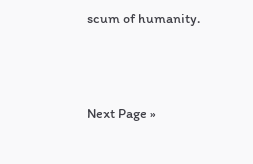scum of humanity.



Next Page »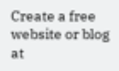Create a free website or blog at